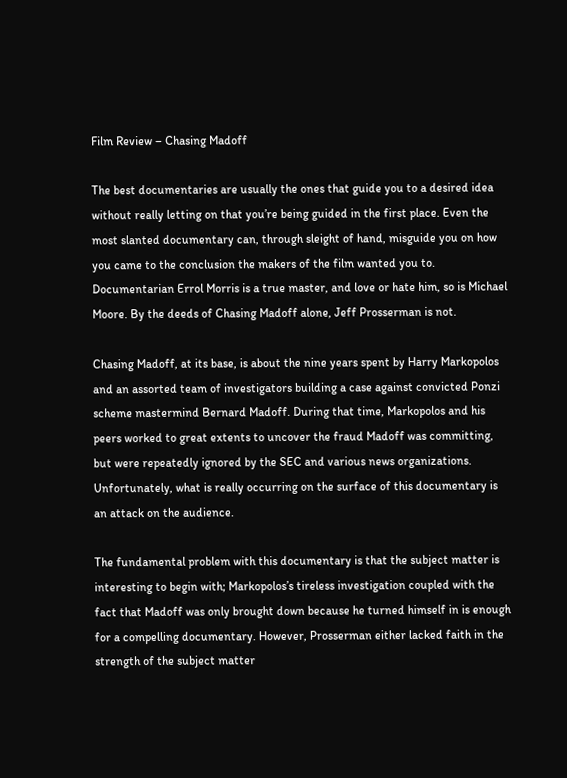Film Review – Chasing Madoff

The best documentaries are usually the ones that guide you to a desired idea without really letting on that you’re being guided in the first place. Even the most slanted documentary can, through sleight of hand, misguide you on how you came to the conclusion the makers of the film wanted you to. Documentarian Errol Morris is a true master, and love or hate him, so is Michael Moore. By the deeds of Chasing Madoff alone, Jeff Prosserman is not.

Chasing Madoff, at its base, is about the nine years spent by Harry Markopolos and an assorted team of investigators building a case against convicted Ponzi scheme mastermind Bernard Madoff. During that time, Markopolos and his peers worked to great extents to uncover the fraud Madoff was committing, but were repeatedly ignored by the SEC and various news organizations. Unfortunately, what is really occurring on the surface of this documentary is an attack on the audience.

The fundamental problem with this documentary is that the subject matter is interesting to begin with; Markopolos’s tireless investigation coupled with the fact that Madoff was only brought down because he turned himself in is enough for a compelling documentary. However, Prosserman either lacked faith in the strength of the subject matter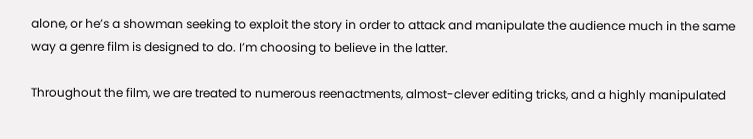alone, or he’s a showman seeking to exploit the story in order to attack and manipulate the audience much in the same way a genre film is designed to do. I’m choosing to believe in the latter.

Throughout the film, we are treated to numerous reenactments, almost-clever editing tricks, and a highly manipulated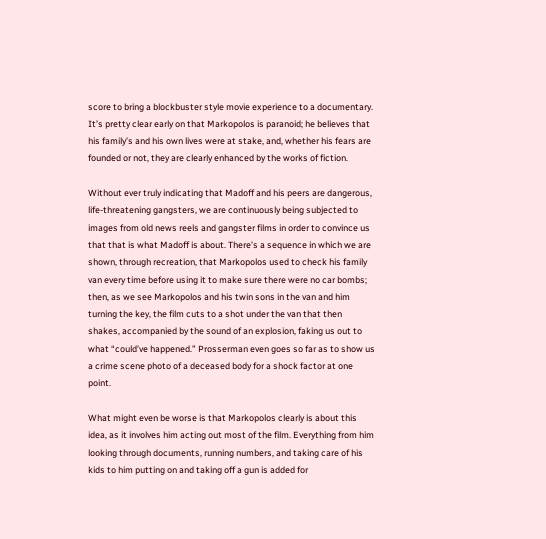score to bring a blockbuster style movie experience to a documentary. It’s pretty clear early on that Markopolos is paranoid; he believes that his family’s and his own lives were at stake, and, whether his fears are founded or not, they are clearly enhanced by the works of fiction.

Without ever truly indicating that Madoff and his peers are dangerous, life-threatening gangsters, we are continuously being subjected to images from old news reels and gangster films in order to convince us that that is what Madoff is about. There’s a sequence in which we are shown, through recreation, that Markopolos used to check his family van every time before using it to make sure there were no car bombs; then, as we see Markopolos and his twin sons in the van and him turning the key, the film cuts to a shot under the van that then shakes, accompanied by the sound of an explosion, faking us out to what “could’ve happened.” Prosserman even goes so far as to show us a crime scene photo of a deceased body for a shock factor at one point.

What might even be worse is that Markopolos clearly is about this idea, as it involves him acting out most of the film. Everything from him looking through documents, running numbers, and taking care of his kids to him putting on and taking off a gun is added for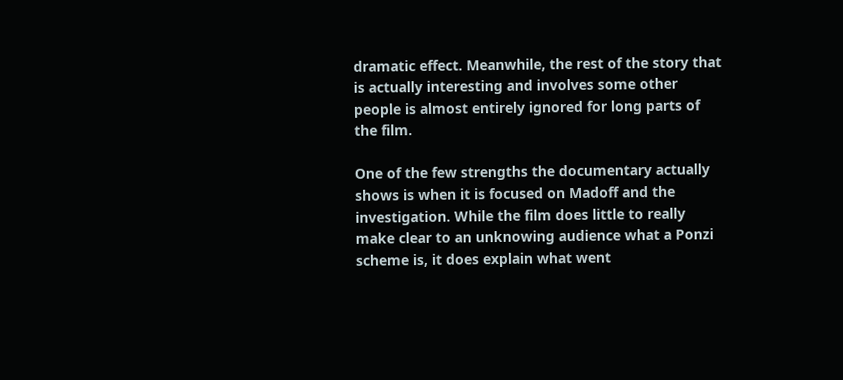dramatic effect. Meanwhile, the rest of the story that is actually interesting and involves some other people is almost entirely ignored for long parts of the film.

One of the few strengths the documentary actually shows is when it is focused on Madoff and the investigation. While the film does little to really make clear to an unknowing audience what a Ponzi scheme is, it does explain what went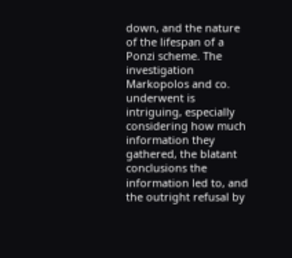down, and the nature of the lifespan of a Ponzi scheme. The investigation Markopolos and co. underwent is intriguing, especially considering how much information they gathered, the blatant conclusions the information led to, and the outright refusal by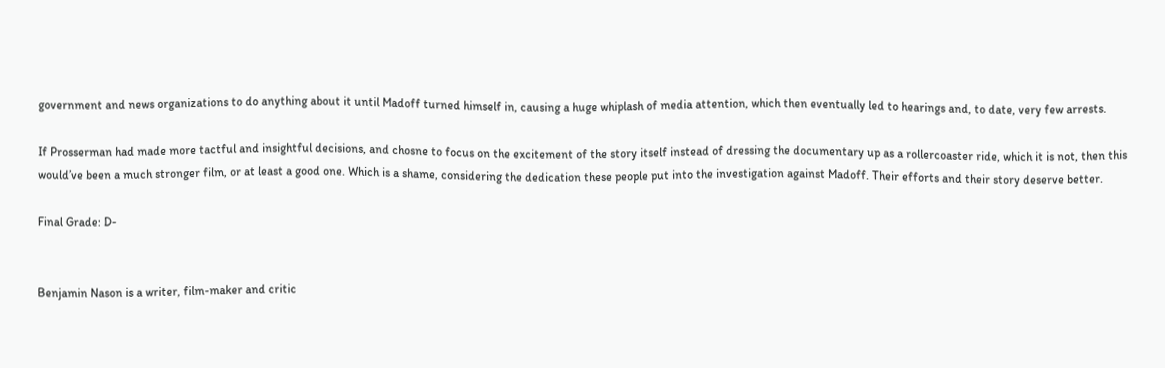government and news organizations to do anything about it until Madoff turned himself in, causing a huge whiplash of media attention, which then eventually led to hearings and, to date, very few arrests.

If Prosserman had made more tactful and insightful decisions, and chosne to focus on the excitement of the story itself instead of dressing the documentary up as a rollercoaster ride, which it is not, then this would’ve been a much stronger film, or at least a good one. Which is a shame, considering the dedication these people put into the investigation against Madoff. Their efforts and their story deserve better.

Final Grade: D-


Benjamin Nason is a writer, film-maker and critic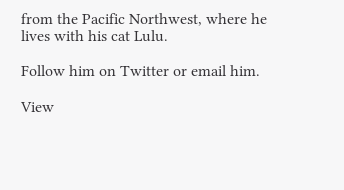from the Pacific Northwest, where he lives with his cat Lulu.

Follow him on Twitter or email him.

View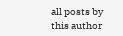all posts by this author